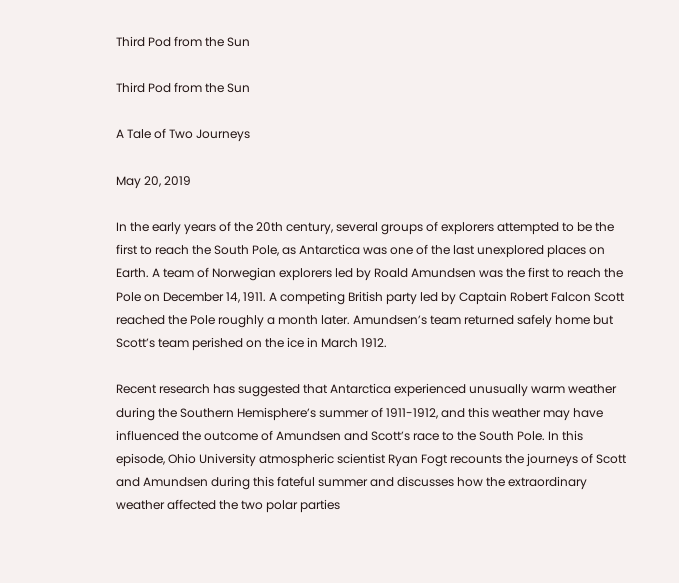Third Pod from the Sun

Third Pod from the Sun

A Tale of Two Journeys

May 20, 2019

In the early years of the 20th century, several groups of explorers attempted to be the first to reach the South Pole, as Antarctica was one of the last unexplored places on Earth. A team of Norwegian explorers led by Roald Amundsen was the first to reach the Pole on December 14, 1911. A competing British party led by Captain Robert Falcon Scott reached the Pole roughly a month later. Amundsen’s team returned safely home but Scott’s team perished on the ice in March 1912.

Recent research has suggested that Antarctica experienced unusually warm weather during the Southern Hemisphere’s summer of 1911-1912, and this weather may have influenced the outcome of Amundsen and Scott’s race to the South Pole. In this episode, Ohio University atmospheric scientist Ryan Fogt recounts the journeys of Scott and Amundsen during this fateful summer and discusses how the extraordinary weather affected the two polar parties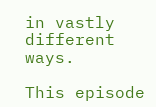in vastly different ways.

This episode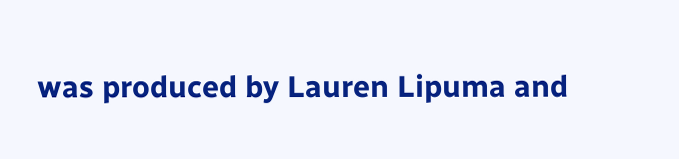was produced by Lauren Lipuma and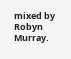mixed by Robyn Murray.